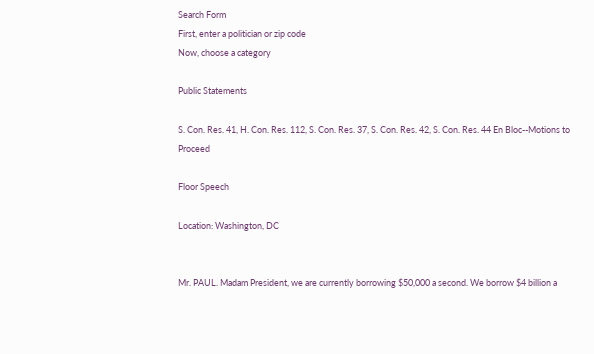Search Form
First, enter a politician or zip code
Now, choose a category

Public Statements

S. Con. Res. 41, H. Con. Res. 112, S. Con. Res. 37, S. Con. Res. 42, S. Con. Res. 44 En Bloc--Motions to Proceed

Floor Speech

Location: Washington, DC


Mr. PAUL. Madam President, we are currently borrowing $50,000 a second. We borrow $4 billion a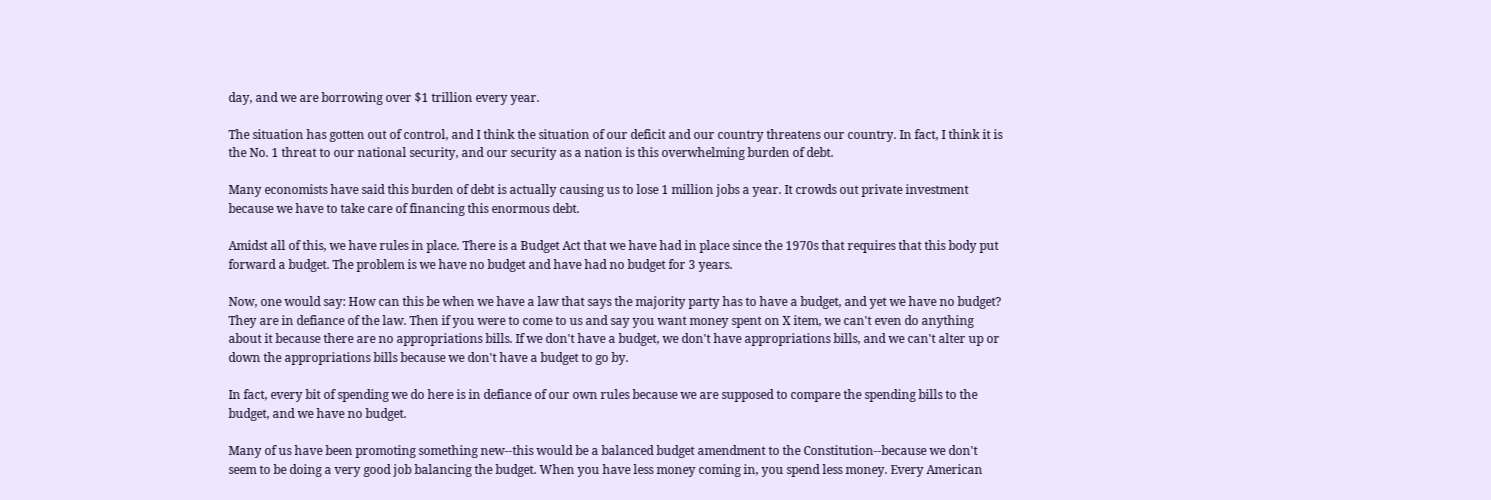day, and we are borrowing over $1 trillion every year.

The situation has gotten out of control, and I think the situation of our deficit and our country threatens our country. In fact, I think it is the No. 1 threat to our national security, and our security as a nation is this overwhelming burden of debt.

Many economists have said this burden of debt is actually causing us to lose 1 million jobs a year. It crowds out private investment because we have to take care of financing this enormous debt.

Amidst all of this, we have rules in place. There is a Budget Act that we have had in place since the 1970s that requires that this body put forward a budget. The problem is we have no budget and have had no budget for 3 years.

Now, one would say: How can this be when we have a law that says the majority party has to have a budget, and yet we have no budget? They are in defiance of the law. Then if you were to come to us and say you want money spent on X item, we can't even do anything about it because there are no appropriations bills. If we don't have a budget, we don't have appropriations bills, and we can't alter up or down the appropriations bills because we don't have a budget to go by.

In fact, every bit of spending we do here is in defiance of our own rules because we are supposed to compare the spending bills to the budget, and we have no budget.

Many of us have been promoting something new--this would be a balanced budget amendment to the Constitution--because we don't seem to be doing a very good job balancing the budget. When you have less money coming in, you spend less money. Every American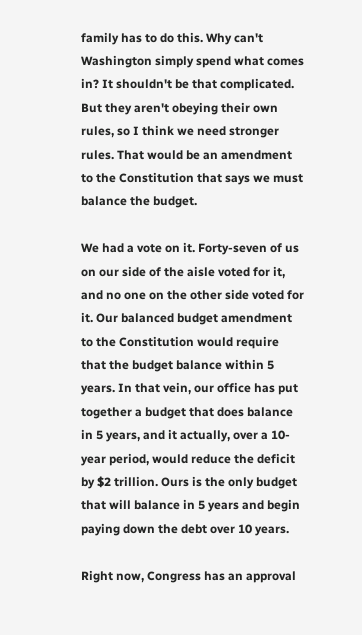family has to do this. Why can't Washington simply spend what comes in? It shouldn't be that complicated. But they aren't obeying their own rules, so I think we need stronger rules. That would be an amendment to the Constitution that says we must balance the budget.

We had a vote on it. Forty-seven of us on our side of the aisle voted for it, and no one on the other side voted for it. Our balanced budget amendment to the Constitution would require that the budget balance within 5 years. In that vein, our office has put together a budget that does balance in 5 years, and it actually, over a 10-year period, would reduce the deficit by $2 trillion. Ours is the only budget that will balance in 5 years and begin paying down the debt over 10 years.

Right now, Congress has an approval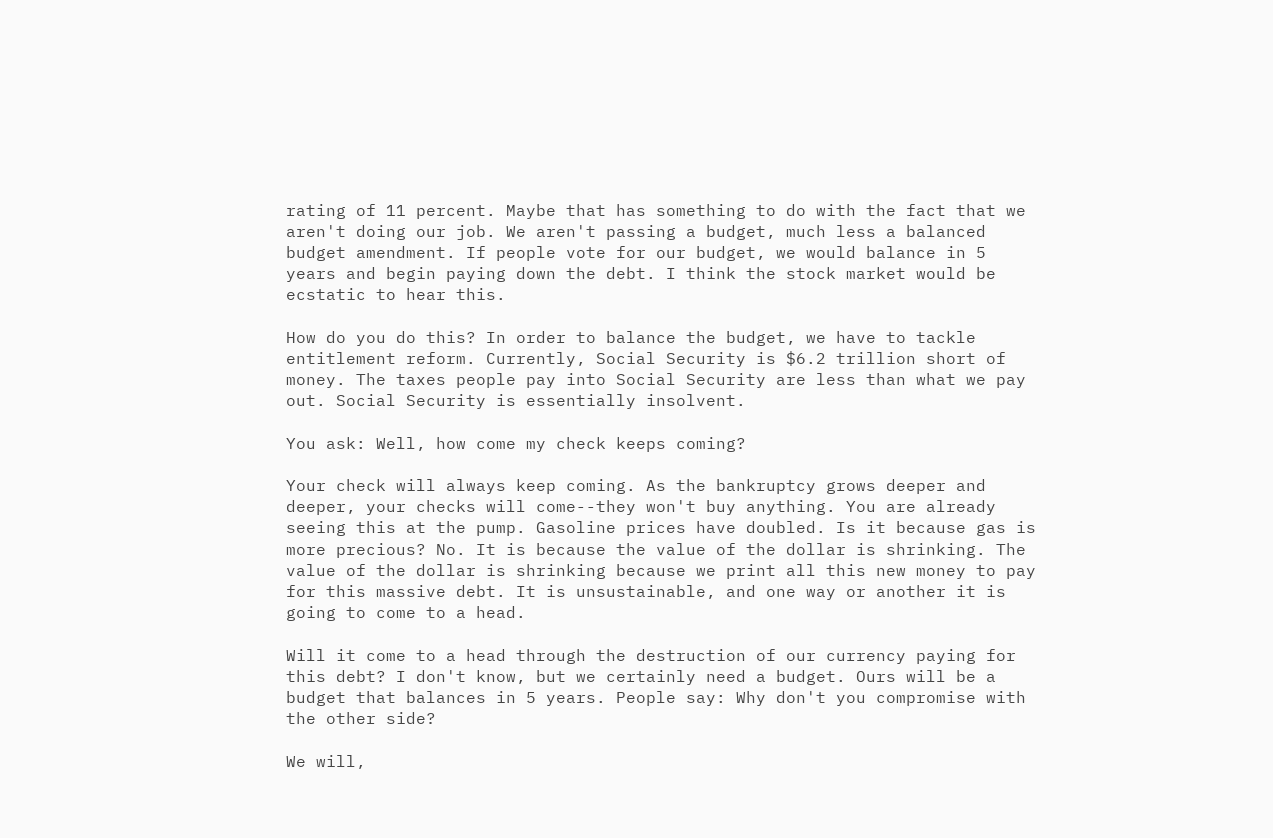rating of 11 percent. Maybe that has something to do with the fact that we aren't doing our job. We aren't passing a budget, much less a balanced budget amendment. If people vote for our budget, we would balance in 5 years and begin paying down the debt. I think the stock market would be ecstatic to hear this.

How do you do this? In order to balance the budget, we have to tackle entitlement reform. Currently, Social Security is $6.2 trillion short of money. The taxes people pay into Social Security are less than what we pay out. Social Security is essentially insolvent.

You ask: Well, how come my check keeps coming?

Your check will always keep coming. As the bankruptcy grows deeper and deeper, your checks will come--they won't buy anything. You are already seeing this at the pump. Gasoline prices have doubled. Is it because gas is more precious? No. It is because the value of the dollar is shrinking. The value of the dollar is shrinking because we print all this new money to pay for this massive debt. It is unsustainable, and one way or another it is going to come to a head.

Will it come to a head through the destruction of our currency paying for this debt? I don't know, but we certainly need a budget. Ours will be a budget that balances in 5 years. People say: Why don't you compromise with the other side?

We will,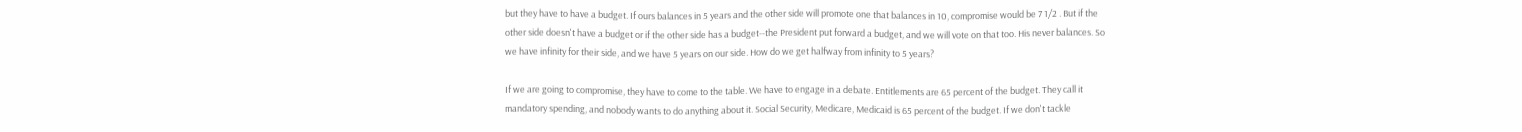but they have to have a budget. If ours balances in 5 years and the other side will promote one that balances in 10, compromise would be 7 1/2 . But if the other side doesn't have a budget or if the other side has a budget--the President put forward a budget, and we will vote on that too. His never balances. So we have infinity for their side, and we have 5 years on our side. How do we get halfway from infinity to 5 years?

If we are going to compromise, they have to come to the table. We have to engage in a debate. Entitlements are 65 percent of the budget. They call it mandatory spending, and nobody wants to do anything about it. Social Security, Medicare, Medicaid is 65 percent of the budget. If we don't tackle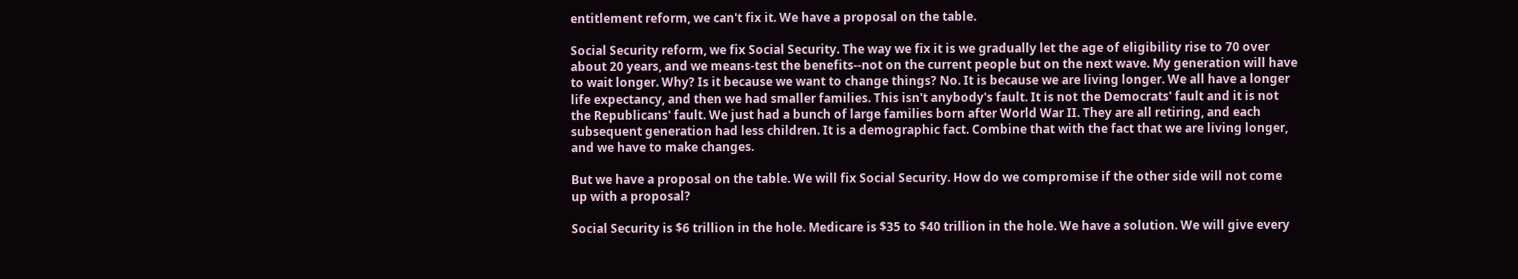entitlement reform, we can't fix it. We have a proposal on the table.

Social Security reform, we fix Social Security. The way we fix it is we gradually let the age of eligibility rise to 70 over about 20 years, and we means-test the benefits--not on the current people but on the next wave. My generation will have to wait longer. Why? Is it because we want to change things? No. It is because we are living longer. We all have a longer life expectancy, and then we had smaller families. This isn't anybody's fault. It is not the Democrats' fault and it is not the Republicans' fault. We just had a bunch of large families born after World War II. They are all retiring, and each subsequent generation had less children. It is a demographic fact. Combine that with the fact that we are living longer, and we have to make changes.

But we have a proposal on the table. We will fix Social Security. How do we compromise if the other side will not come up with a proposal?

Social Security is $6 trillion in the hole. Medicare is $35 to $40 trillion in the hole. We have a solution. We will give every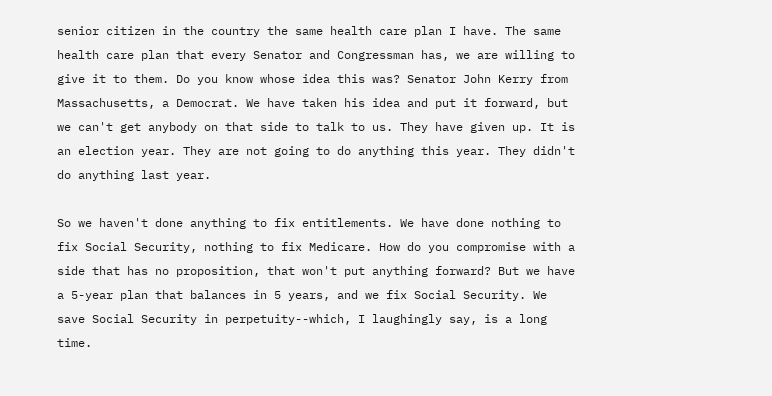senior citizen in the country the same health care plan I have. The same health care plan that every Senator and Congressman has, we are willing to give it to them. Do you know whose idea this was? Senator John Kerry from Massachusetts, a Democrat. We have taken his idea and put it forward, but we can't get anybody on that side to talk to us. They have given up. It is an election year. They are not going to do anything this year. They didn't do anything last year.

So we haven't done anything to fix entitlements. We have done nothing to
fix Social Security, nothing to fix Medicare. How do you compromise with a side that has no proposition, that won't put anything forward? But we have a 5-year plan that balances in 5 years, and we fix Social Security. We save Social Security in perpetuity--which, I laughingly say, is a long time.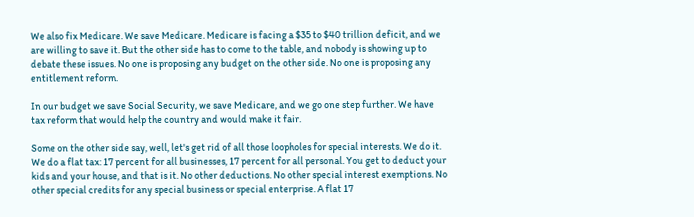We also fix Medicare. We save Medicare. Medicare is facing a $35 to $40 trillion deficit, and we are willing to save it. But the other side has to come to the table, and nobody is showing up to debate these issues. No one is proposing any budget on the other side. No one is proposing any entitlement reform.

In our budget we save Social Security, we save Medicare, and we go one step further. We have tax reform that would help the country and would make it fair.

Some on the other side say, well, let's get rid of all those loopholes for special interests. We do it. We do a flat tax: 17 percent for all businesses, 17 percent for all personal. You get to deduct your kids and your house, and that is it. No other deductions. No other special interest exemptions. No other special credits for any special business or special enterprise. A flat 17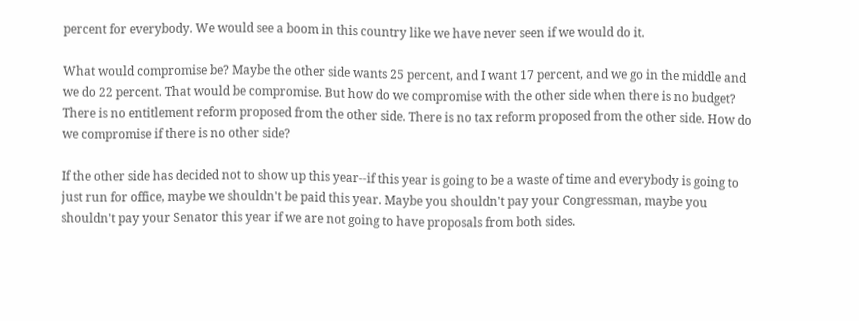percent for everybody. We would see a boom in this country like we have never seen if we would do it.

What would compromise be? Maybe the other side wants 25 percent, and I want 17 percent, and we go in the middle and we do 22 percent. That would be compromise. But how do we compromise with the other side when there is no budget? There is no entitlement reform proposed from the other side. There is no tax reform proposed from the other side. How do we compromise if there is no other side?

If the other side has decided not to show up this year--if this year is going to be a waste of time and everybody is going to just run for office, maybe we shouldn't be paid this year. Maybe you shouldn't pay your Congressman, maybe you shouldn't pay your Senator this year if we are not going to have proposals from both sides.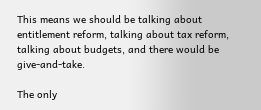This means we should be talking about entitlement reform, talking about tax reform, talking about budgets, and there would be give-and-take.

The only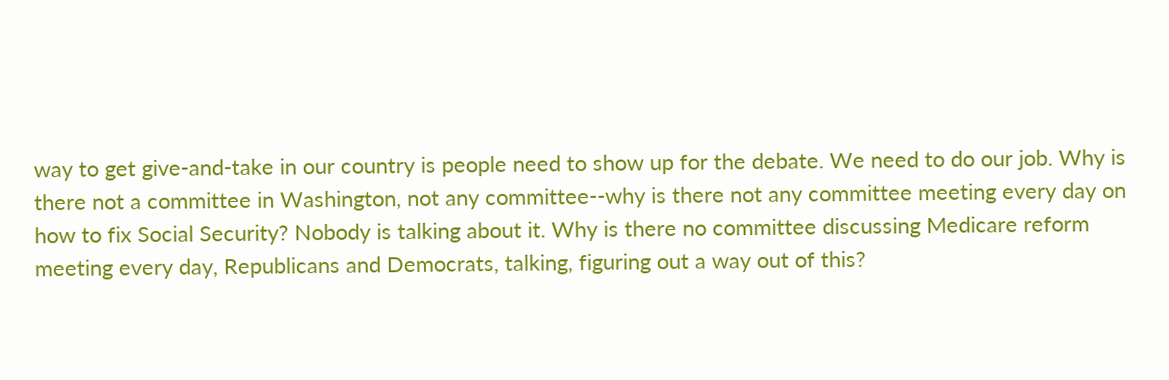way to get give-and-take in our country is people need to show up for the debate. We need to do our job. Why is there not a committee in Washington, not any committee--why is there not any committee meeting every day on how to fix Social Security? Nobody is talking about it. Why is there no committee discussing Medicare reform meeting every day, Republicans and Democrats, talking, figuring out a way out of this?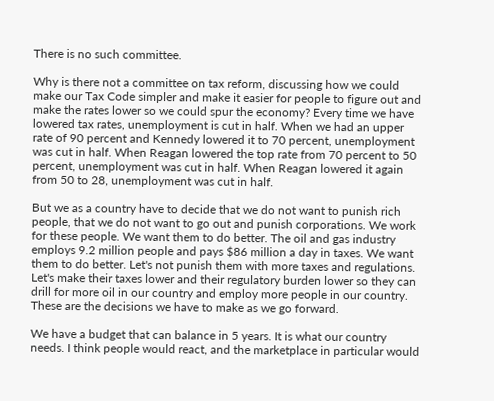There is no such committee.

Why is there not a committee on tax reform, discussing how we could make our Tax Code simpler and make it easier for people to figure out and make the rates lower so we could spur the economy? Every time we have lowered tax rates, unemployment is cut in half. When we had an upper rate of 90 percent and Kennedy lowered it to 70 percent, unemployment was cut in half. When Reagan lowered the top rate from 70 percent to 50 percent, unemployment was cut in half. When Reagan lowered it again from 50 to 28, unemployment was cut in half.

But we as a country have to decide that we do not want to punish rich people, that we do not want to go out and punish corporations. We work for these people. We want them to do better. The oil and gas industry employs 9.2 million people and pays $86 million a day in taxes. We want them to do better. Let's not punish them with more taxes and regulations. Let's make their taxes lower and their regulatory burden lower so they can drill for more oil in our country and employ more people in our country. These are the decisions we have to make as we go forward.

We have a budget that can balance in 5 years. It is what our country needs. I think people would react, and the marketplace in particular would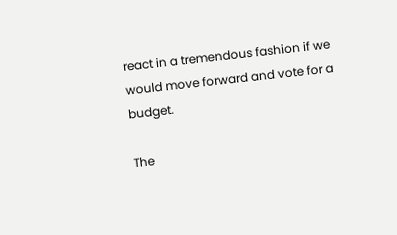react in a tremendous fashion if we would move forward and vote for a budget.

The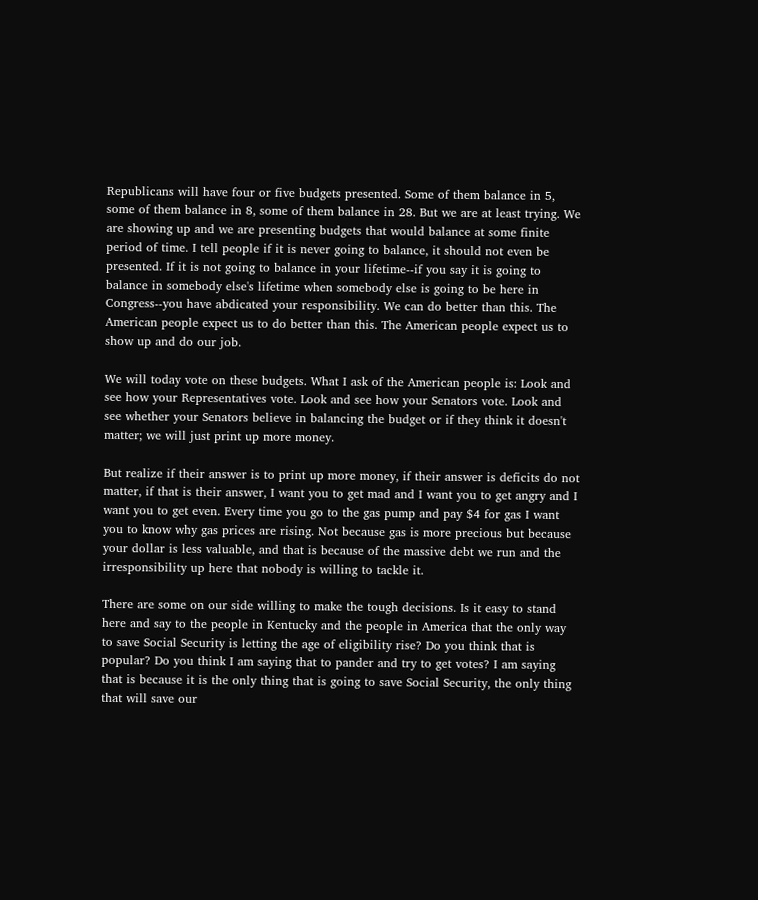Republicans will have four or five budgets presented. Some of them balance in 5, some of them balance in 8, some of them balance in 28. But we are at least trying. We are showing up and we are presenting budgets that would balance at some finite period of time. I tell people if it is never going to balance, it should not even be presented. If it is not going to balance in your lifetime--if you say it is going to balance in somebody else's lifetime when somebody else is going to be here in Congress--you have abdicated your responsibility. We can do better than this. The American people expect us to do better than this. The American people expect us to show up and do our job.

We will today vote on these budgets. What I ask of the American people is: Look and see how your Representatives vote. Look and see how your Senators vote. Look and see whether your Senators believe in balancing the budget or if they think it doesn't matter; we will just print up more money.

But realize if their answer is to print up more money, if their answer is deficits do not matter, if that is their answer, I want you to get mad and I want you to get angry and I want you to get even. Every time you go to the gas pump and pay $4 for gas I want you to know why gas prices are rising. Not because gas is more precious but because your dollar is less valuable, and that is because of the massive debt we run and the irresponsibility up here that nobody is willing to tackle it.

There are some on our side willing to make the tough decisions. Is it easy to stand here and say to the people in Kentucky and the people in America that the only way to save Social Security is letting the age of eligibility rise? Do you think that is popular? Do you think I am saying that to pander and try to get votes? I am saying that is because it is the only thing that is going to save Social Security, the only thing that will save our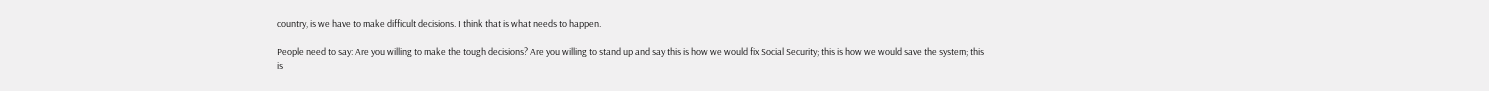country, is we have to make difficult decisions. I think that is what needs to happen.

People need to say: Are you willing to make the tough decisions? Are you willing to stand up and say this is how we would fix Social Security; this is how we would save the system; this is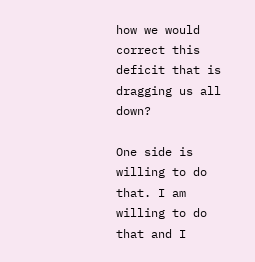how we would correct this deficit that is dragging us all down?

One side is willing to do that. I am willing to do that and I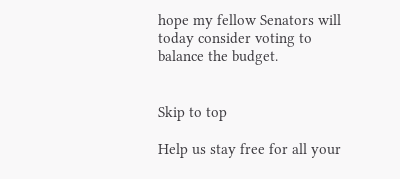hope my fellow Senators will today consider voting to balance the budget.


Skip to top

Help us stay free for all your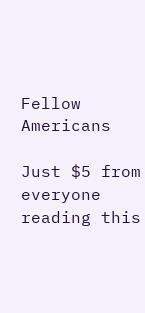Fellow Americans

Just $5 from everyone reading this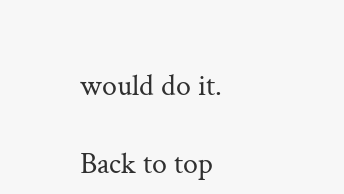would do it.

Back to top